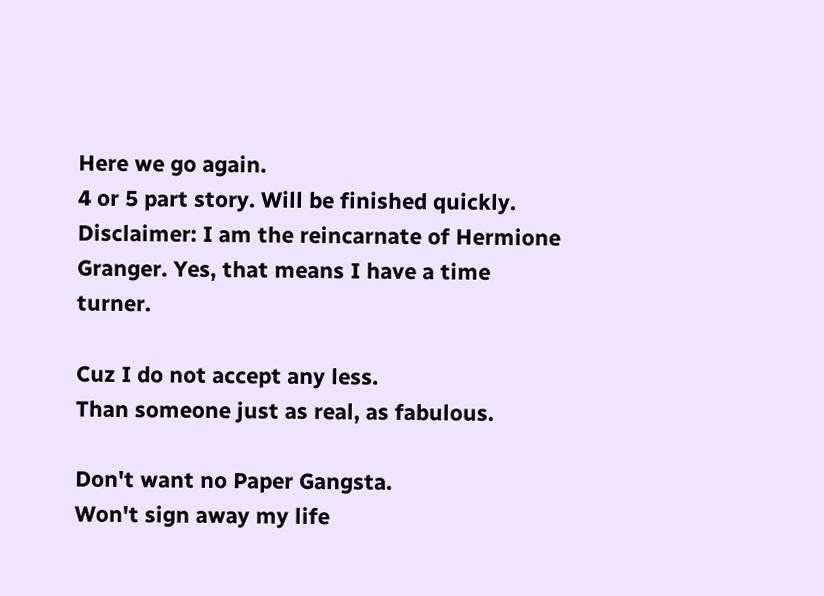Here we go again.
4 or 5 part story. Will be finished quickly.
Disclaimer: I am the reincarnate of Hermione Granger. Yes, that means I have a time turner.

Cuz I do not accept any less.
Than someone just as real, as fabulous.

Don't want no Paper Gangsta.
Won't sign away my life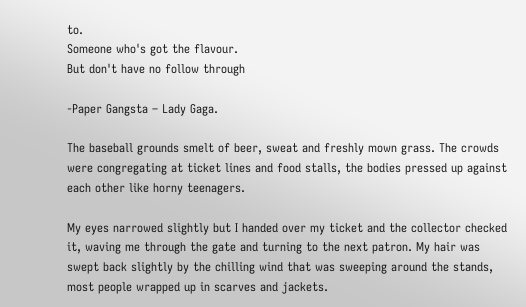to.
Someone who's got the flavour.
But don't have no follow through

-Paper Gangsta – Lady Gaga.

The baseball grounds smelt of beer, sweat and freshly mown grass. The crowds were congregating at ticket lines and food stalls, the bodies pressed up against each other like horny teenagers.

My eyes narrowed slightly but I handed over my ticket and the collector checked it, waving me through the gate and turning to the next patron. My hair was swept back slightly by the chilling wind that was sweeping around the stands, most people wrapped up in scarves and jackets.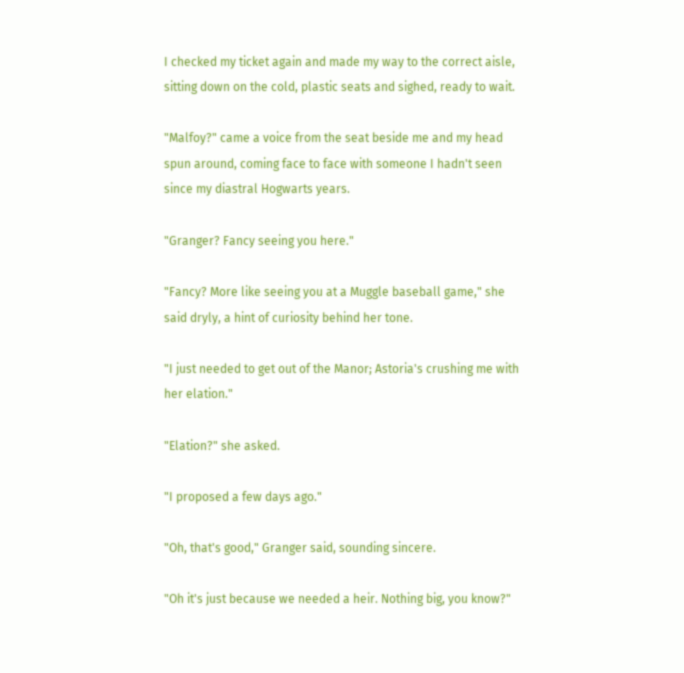I checked my ticket again and made my way to the correct aisle, sitting down on the cold, plastic seats and sighed, ready to wait.

"Malfoy?" came a voice from the seat beside me and my head spun around, coming face to face with someone I hadn't seen since my diastral Hogwarts years.

"Granger? Fancy seeing you here."

"Fancy? More like seeing you at a Muggle baseball game," she said dryly, a hint of curiosity behind her tone.

"I just needed to get out of the Manor; Astoria's crushing me with her elation."

"Elation?" she asked.

"I proposed a few days ago."

"Oh, that's good," Granger said, sounding sincere.

"Oh it's just because we needed a heir. Nothing big, you know?"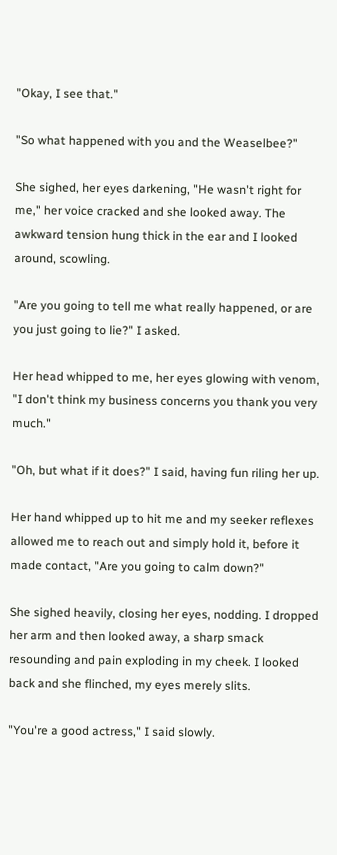"Okay, I see that."

"So what happened with you and the Weaselbee?"

She sighed, her eyes darkening, "He wasn't right for me," her voice cracked and she looked away. The awkward tension hung thick in the ear and I looked around, scowling.

"Are you going to tell me what really happened, or are you just going to lie?" I asked.

Her head whipped to me, her eyes glowing with venom, "I don't think my business concerns you thank you very much."

"Oh, but what if it does?" I said, having fun riling her up.

Her hand whipped up to hit me and my seeker reflexes allowed me to reach out and simply hold it, before it made contact, "Are you going to calm down?"

She sighed heavily, closing her eyes, nodding. I dropped her arm and then looked away, a sharp smack resounding and pain exploding in my cheek. I looked back and she flinched, my eyes merely slits.

"You're a good actress," I said slowly.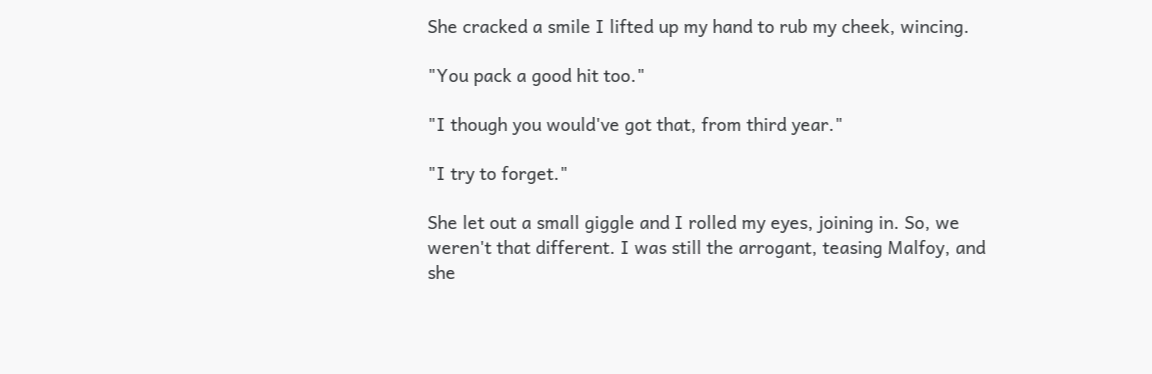She cracked a smile I lifted up my hand to rub my cheek, wincing.

"You pack a good hit too."

"I though you would've got that, from third year."

"I try to forget."

She let out a small giggle and I rolled my eyes, joining in. So, we weren't that different. I was still the arrogant, teasing Malfoy, and she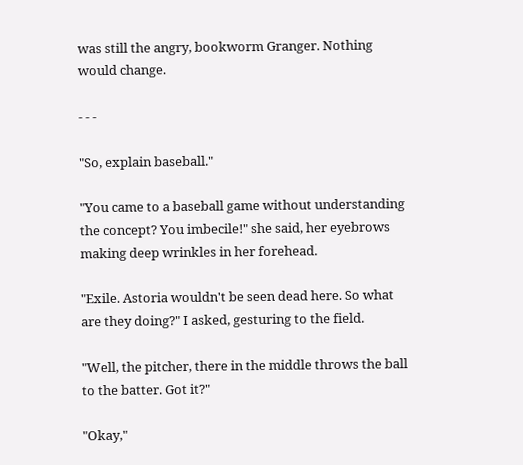was still the angry, bookworm Granger. Nothing would change.

- - -

"So, explain baseball."

"You came to a baseball game without understanding the concept? You imbecile!" she said, her eyebrows making deep wrinkles in her forehead.

"Exile. Astoria wouldn't be seen dead here. So what are they doing?" I asked, gesturing to the field.

"Well, the pitcher, there in the middle throws the ball to the batter. Got it?"

"Okay,"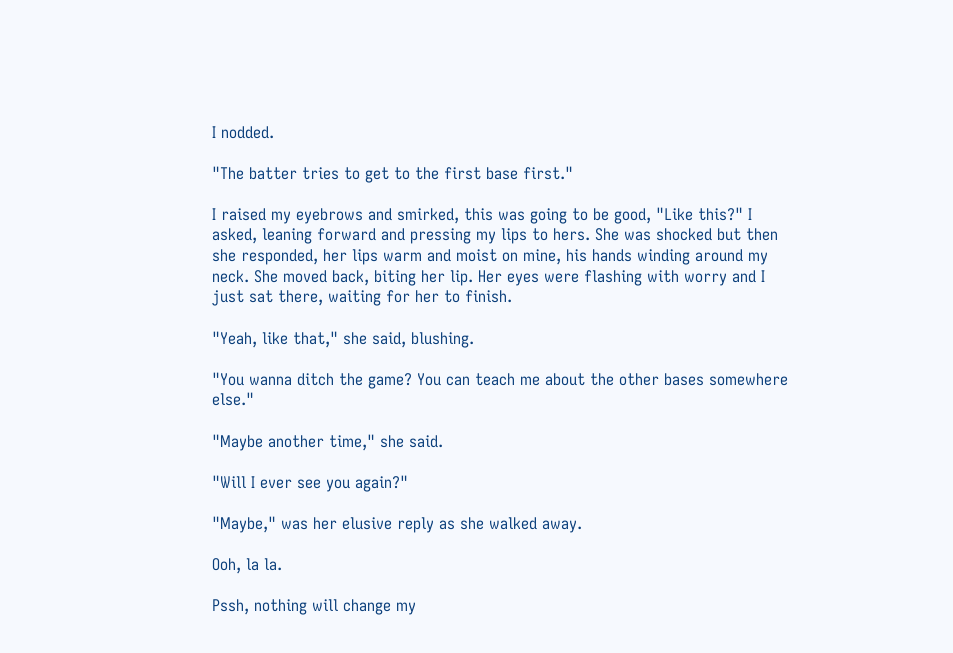I nodded.

"The batter tries to get to the first base first."

I raised my eyebrows and smirked, this was going to be good, "Like this?" I asked, leaning forward and pressing my lips to hers. She was shocked but then she responded, her lips warm and moist on mine, his hands winding around my neck. She moved back, biting her lip. Her eyes were flashing with worry and I just sat there, waiting for her to finish.

"Yeah, like that," she said, blushing.

"You wanna ditch the game? You can teach me about the other bases somewhere else."

"Maybe another time," she said.

"Will I ever see you again?"

"Maybe," was her elusive reply as she walked away.

Ooh, la la.

Pssh, nothing will change my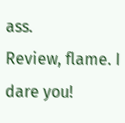ass.
Review, flame. I dare you!